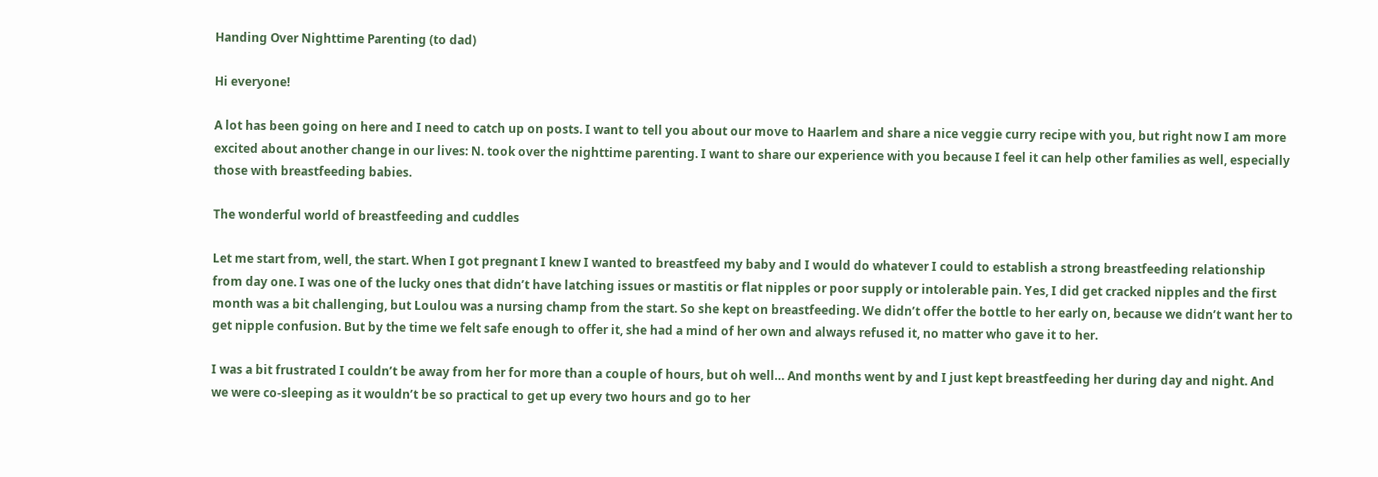Handing Over Nighttime Parenting (to dad)

Hi everyone!

A lot has been going on here and I need to catch up on posts. I want to tell you about our move to Haarlem and share a nice veggie curry recipe with you, but right now I am more excited about another change in our lives: N. took over the nighttime parenting. I want to share our experience with you because I feel it can help other families as well, especially those with breastfeeding babies.

The wonderful world of breastfeeding and cuddles

Let me start from, well, the start. When I got pregnant I knew I wanted to breastfeed my baby and I would do whatever I could to establish a strong breastfeeding relationship from day one. I was one of the lucky ones that didn’t have latching issues or mastitis or flat nipples or poor supply or intolerable pain. Yes, I did get cracked nipples and the first month was a bit challenging, but Loulou was a nursing champ from the start. So she kept on breastfeeding. We didn’t offer the bottle to her early on, because we didn’t want her to get nipple confusion. But by the time we felt safe enough to offer it, she had a mind of her own and always refused it, no matter who gave it to her.

I was a bit frustrated I couldn’t be away from her for more than a couple of hours, but oh well… And months went by and I just kept breastfeeding her during day and night. And we were co-sleeping as it wouldn’t be so practical to get up every two hours and go to her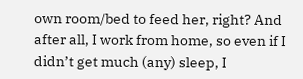own room/bed to feed her, right? And after all, I work from home, so even if I didn’t get much (any) sleep, I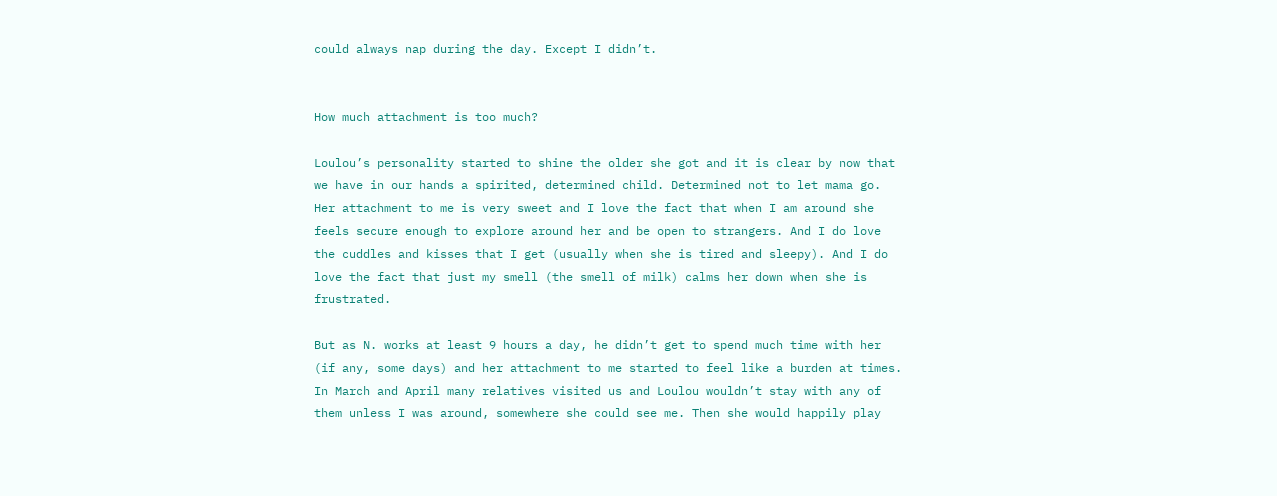could always nap during the day. Except I didn’t.


How much attachment is too much?

Loulou’s personality started to shine the older she got and it is clear by now that we have in our hands a spirited, determined child. Determined not to let mama go. Her attachment to me is very sweet and I love the fact that when I am around she feels secure enough to explore around her and be open to strangers. And I do love the cuddles and kisses that I get (usually when she is tired and sleepy). And I do love the fact that just my smell (the smell of milk) calms her down when she is frustrated.

But as N. works at least 9 hours a day, he didn’t get to spend much time with her (if any, some days) and her attachment to me started to feel like a burden at times. In March and April many relatives visited us and Loulou wouldn’t stay with any of them unless I was around, somewhere she could see me. Then she would happily play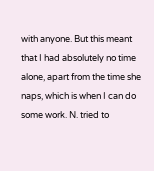with anyone. But this meant that I had absolutely no time alone, apart from the time she naps, which is when I can do some work. N. tried to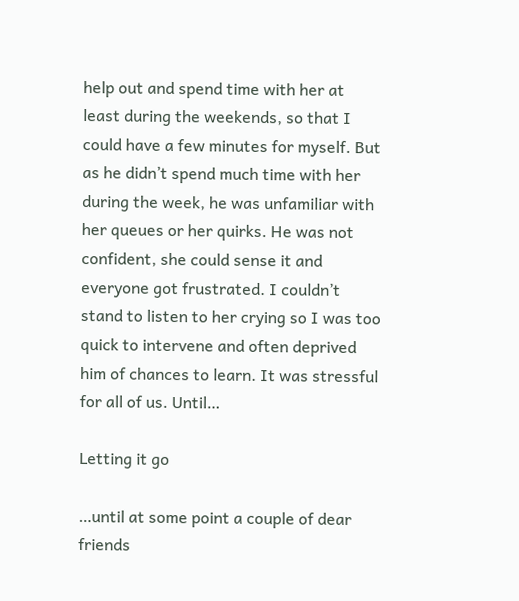help out and spend time with her at least during the weekends, so that I could have a few minutes for myself. But as he didn’t spend much time with her during the week, he was unfamiliar with her queues or her quirks. He was not confident, she could sense it and everyone got frustrated. I couldn’t stand to listen to her crying so I was too quick to intervene and often deprived him of chances to learn. It was stressful for all of us. Until…

Letting it go

…until at some point a couple of dear friends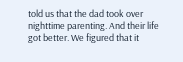told us that the dad took over nighttime parenting. And their life got better. We figured that it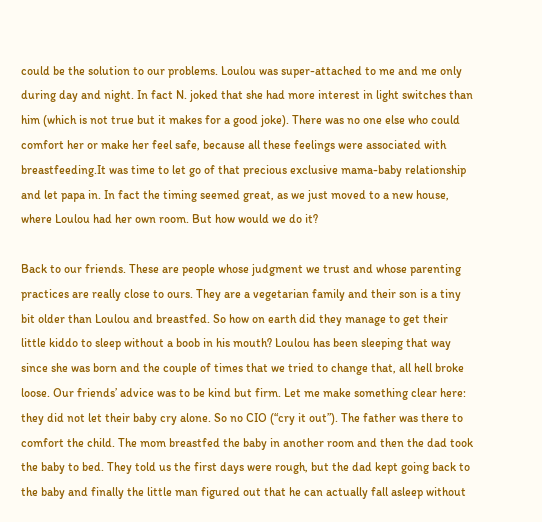could be the solution to our problems. Loulou was super-attached to me and me only during day and night. In fact N. joked that she had more interest in light switches than him (which is not true but it makes for a good joke). There was no one else who could comfort her or make her feel safe, because all these feelings were associated with breastfeeding.It was time to let go of that precious exclusive mama-baby relationship and let papa in. In fact the timing seemed great, as we just moved to a new house, where Loulou had her own room. But how would we do it?

Back to our friends. These are people whose judgment we trust and whose parenting practices are really close to ours. They are a vegetarian family and their son is a tiny bit older than Loulou and breastfed. So how on earth did they manage to get their little kiddo to sleep without a boob in his mouth? Loulou has been sleeping that way since she was born and the couple of times that we tried to change that, all hell broke loose. Our friends’ advice was to be kind but firm. Let me make something clear here: they did not let their baby cry alone. So no CIO (“cry it out”). The father was there to comfort the child. The mom breastfed the baby in another room and then the dad took the baby to bed. They told us the first days were rough, but the dad kept going back to the baby and finally the little man figured out that he can actually fall asleep without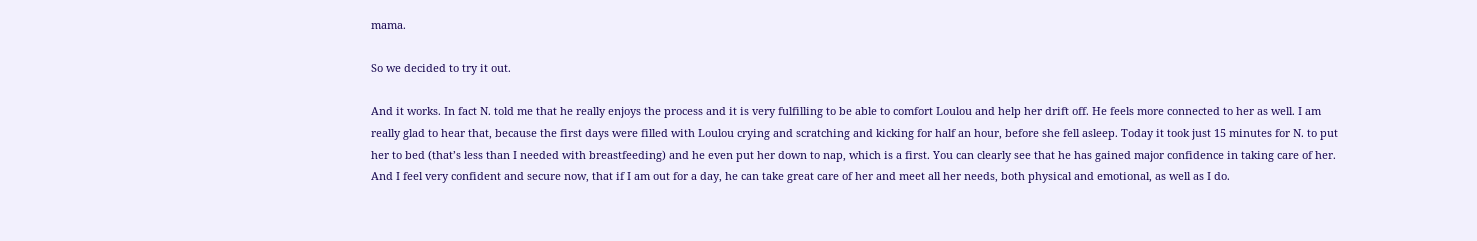mama.

So we decided to try it out.

And it works. In fact N. told me that he really enjoys the process and it is very fulfilling to be able to comfort Loulou and help her drift off. He feels more connected to her as well. I am really glad to hear that, because the first days were filled with Loulou crying and scratching and kicking for half an hour, before she fell asleep. Today it took just 15 minutes for N. to put her to bed (that’s less than I needed with breastfeeding) and he even put her down to nap, which is a first. You can clearly see that he has gained major confidence in taking care of her. And I feel very confident and secure now, that if I am out for a day, he can take great care of her and meet all her needs, both physical and emotional, as well as I do.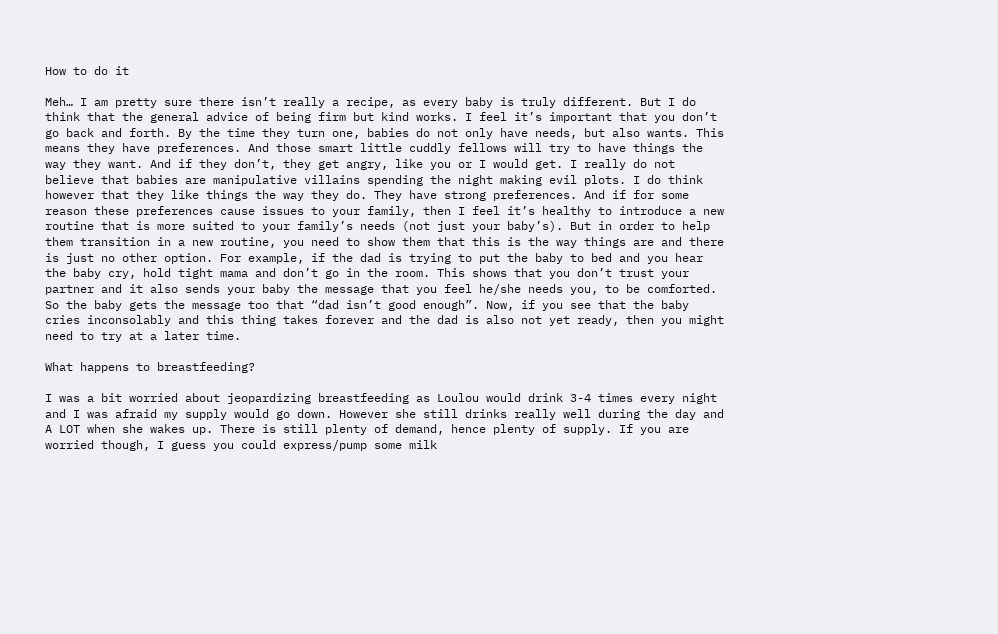How to do it

Meh… I am pretty sure there isn’t really a recipe, as every baby is truly different. But I do think that the general advice of being firm but kind works. I feel it’s important that you don’t go back and forth. By the time they turn one, babies do not only have needs, but also wants. This means they have preferences. And those smart little cuddly fellows will try to have things the way they want. And if they don’t, they get angry, like you or I would get. I really do not believe that babies are manipulative villains spending the night making evil plots. I do think however that they like things the way they do. They have strong preferences. And if for some reason these preferences cause issues to your family, then I feel it’s healthy to introduce a new routine that is more suited to your family’s needs (not just your baby’s). But in order to help them transition in a new routine, you need to show them that this is the way things are and there is just no other option. For example, if the dad is trying to put the baby to bed and you hear the baby cry, hold tight mama and don’t go in the room. This shows that you don’t trust your partner and it also sends your baby the message that you feel he/she needs you, to be comforted. So the baby gets the message too that “dad isn’t good enough”. Now, if you see that the baby cries inconsolably and this thing takes forever and the dad is also not yet ready, then you might need to try at a later time.

What happens to breastfeeding?

I was a bit worried about jeopardizing breastfeeding as Loulou would drink 3-4 times every night and I was afraid my supply would go down. However she still drinks really well during the day and A LOT when she wakes up. There is still plenty of demand, hence plenty of supply. If you are worried though, I guess you could express/pump some milk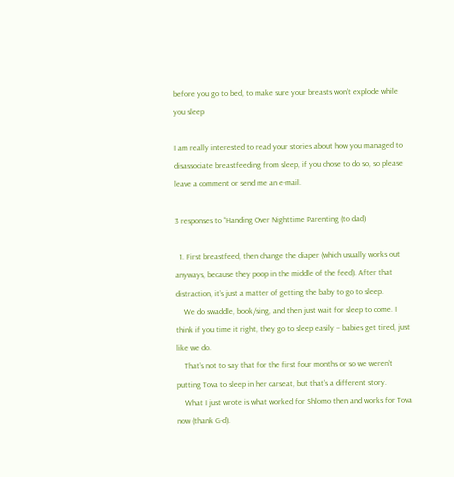before you go to bed, to make sure your breasts won’t explode while you sleep

I am really interested to read your stories about how you managed to disassociate breastfeeding from sleep, if you chose to do so, so please leave a comment or send me an e-mail.

3 responses to “Handing Over Nighttime Parenting (to dad)

  1. First breastfeed, then change the diaper (which usually works out anyways, because they poop in the middle of the feed). After that distraction, it’s just a matter of getting the baby to go to sleep.
    We do swaddle, book/sing, and then just wait for sleep to come. I think if you time it right, they go to sleep easily – babies get tired, just like we do.
    That’s not to say that for the first four months or so we weren’t putting Tova to sleep in her carseat, but that’s a different story.
    What I just wrote is what worked for Shlomo then and works for Tova now (thank G-d).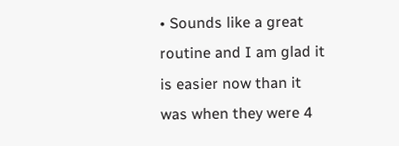• Sounds like a great routine and I am glad it is easier now than it was when they were 4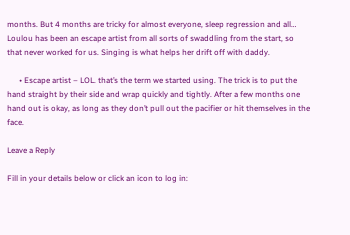months. But 4 months are tricky for almost everyone, sleep regression and all…  Loulou has been an escape artist from all sorts of swaddling from the start, so that never worked for us. Singing is what helps her drift off with daddy.

      • Escape artist – LOL. that’s the term we started using. The trick is to put the hand straight by their side and wrap quickly and tightly. After a few months one hand out is okay, as long as they don’t pull out the pacifier or hit themselves in the face.

Leave a Reply

Fill in your details below or click an icon to log in: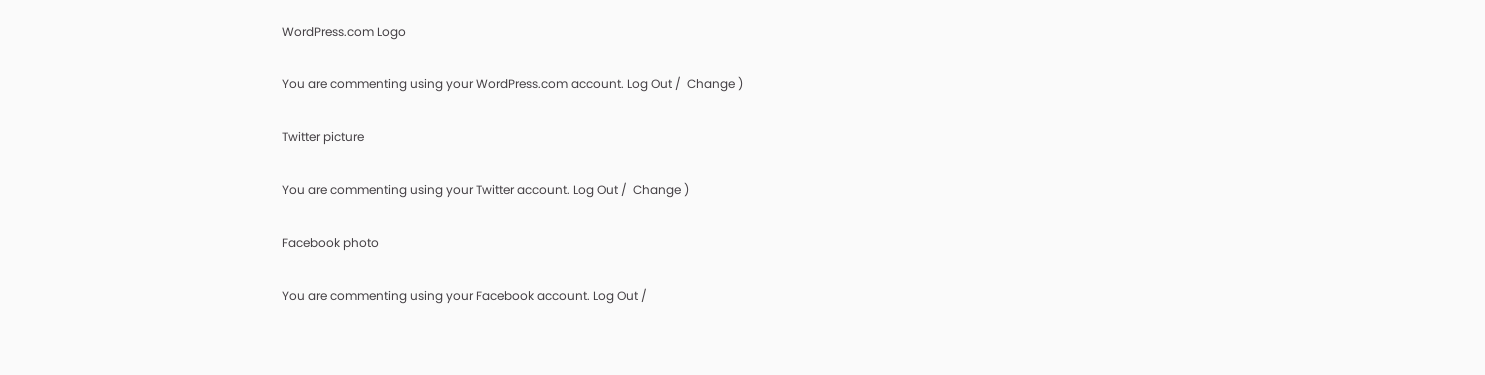WordPress.com Logo

You are commenting using your WordPress.com account. Log Out /  Change )

Twitter picture

You are commenting using your Twitter account. Log Out /  Change )

Facebook photo

You are commenting using your Facebook account. Log Out /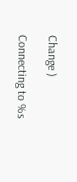Change )

Connecting to %s